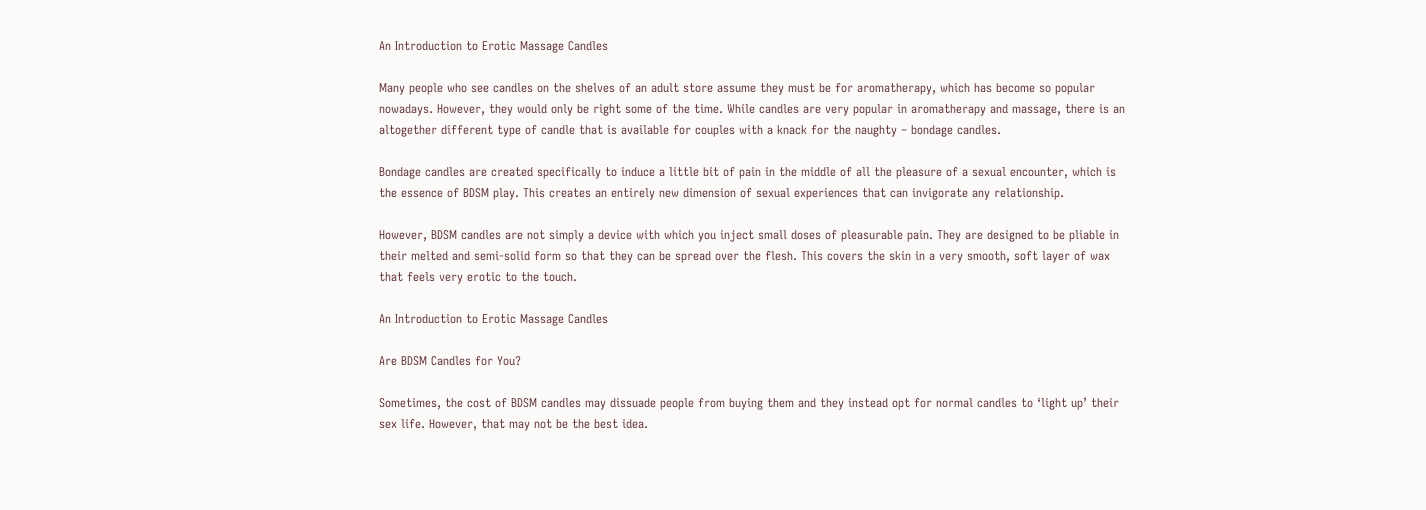An Introduction to Erotic Massage Candles

Many people who see candles on the shelves of an adult store assume they must be for aromatherapy, which has become so popular nowadays. However, they would only be right some of the time. While candles are very popular in aromatherapy and massage, there is an altogether different type of candle that is available for couples with a knack for the naughty – bondage candles.

Bondage candles are created specifically to induce a little bit of pain in the middle of all the pleasure of a sexual encounter, which is the essence of BDSM play. This creates an entirely new dimension of sexual experiences that can invigorate any relationship.

However, BDSM candles are not simply a device with which you inject small doses of pleasurable pain. They are designed to be pliable in their melted and semi-solid form so that they can be spread over the flesh. This covers the skin in a very smooth, soft layer of wax that feels very erotic to the touch.

An Introduction to Erotic Massage Candles

Are BDSM Candles for You?

Sometimes, the cost of BDSM candles may dissuade people from buying them and they instead opt for normal candles to ‘light up’ their sex life. However, that may not be the best idea.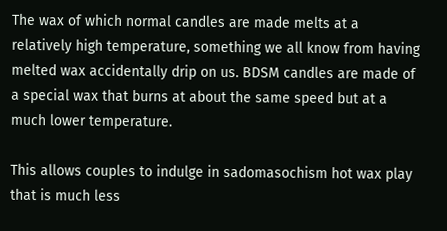The wax of which normal candles are made melts at a relatively high temperature, something we all know from having melted wax accidentally drip on us. BDSM candles are made of a special wax that burns at about the same speed but at a much lower temperature.

This allows couples to indulge in sadomasochism hot wax play that is much less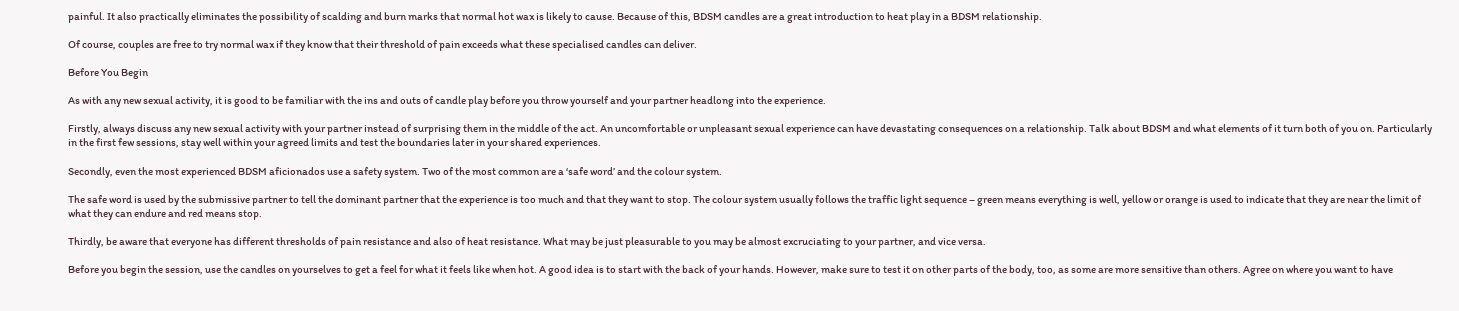painful. It also practically eliminates the possibility of scalding and burn marks that normal hot wax is likely to cause. Because of this, BDSM candles are a great introduction to heat play in a BDSM relationship.

Of course, couples are free to try normal wax if they know that their threshold of pain exceeds what these specialised candles can deliver.

Before You Begin

As with any new sexual activity, it is good to be familiar with the ins and outs of candle play before you throw yourself and your partner headlong into the experience.

Firstly, always discuss any new sexual activity with your partner instead of surprising them in the middle of the act. An uncomfortable or unpleasant sexual experience can have devastating consequences on a relationship. Talk about BDSM and what elements of it turn both of you on. Particularly in the first few sessions, stay well within your agreed limits and test the boundaries later in your shared experiences.

Secondly, even the most experienced BDSM aficionados use a safety system. Two of the most common are a ‘safe word’ and the colour system.

The safe word is used by the submissive partner to tell the dominant partner that the experience is too much and that they want to stop. The colour system usually follows the traffic light sequence – green means everything is well, yellow or orange is used to indicate that they are near the limit of what they can endure and red means stop.

Thirdly, be aware that everyone has different thresholds of pain resistance and also of heat resistance. What may be just pleasurable to you may be almost excruciating to your partner, and vice versa.

Before you begin the session, use the candles on yourselves to get a feel for what it feels like when hot. A good idea is to start with the back of your hands. However, make sure to test it on other parts of the body, too, as some are more sensitive than others. Agree on where you want to have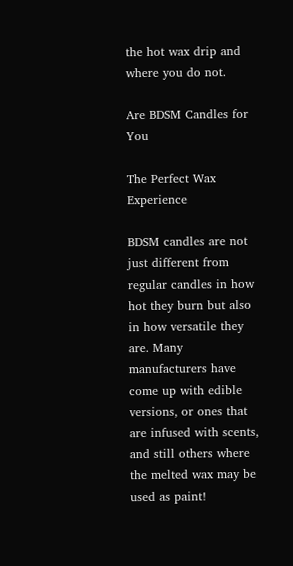the hot wax drip and where you do not.

Are BDSM Candles for You

The Perfect Wax Experience

BDSM candles are not just different from regular candles in how hot they burn but also in how versatile they are. Many manufacturers have come up with edible versions, or ones that are infused with scents, and still others where the melted wax may be used as paint!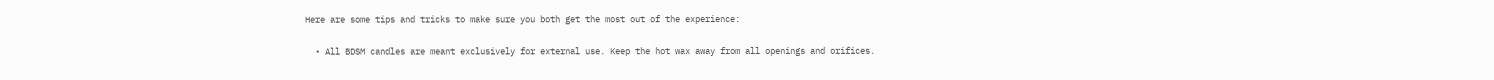Here are some tips and tricks to make sure you both get the most out of the experience:

  • All BDSM candles are meant exclusively for external use. Keep the hot wax away from all openings and orifices.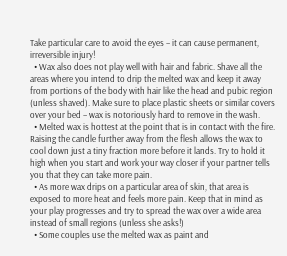Take particular care to avoid the eyes – it can cause permanent, irreversible injury!
  • Wax also does not play well with hair and fabric. Shave all the areas where you intend to drip the melted wax and keep it away from portions of the body with hair like the head and pubic region (unless shaved). Make sure to place plastic sheets or similar covers over your bed – wax is notoriously hard to remove in the wash.
  • Melted wax is hottest at the point that is in contact with the fire. Raising the candle further away from the flesh allows the wax to cool down just a tiny fraction more before it lands. Try to hold it high when you start and work your way closer if your partner tells you that they can take more pain.
  • As more wax drips on a particular area of skin, that area is exposed to more heat and feels more pain. Keep that in mind as your play progresses and try to spread the wax over a wide area instead of small regions (unless she asks!)
  • Some couples use the melted wax as paint and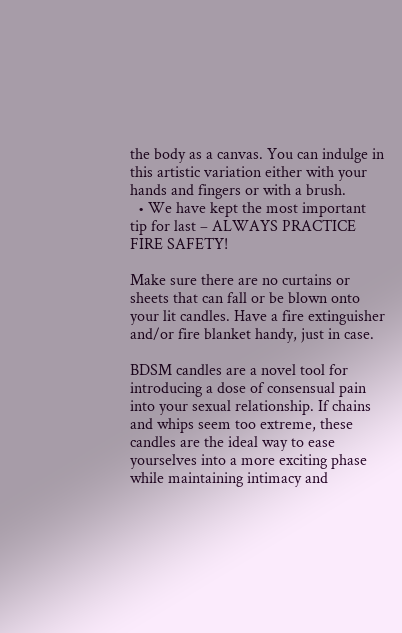the body as a canvas. You can indulge in this artistic variation either with your hands and fingers or with a brush.
  • We have kept the most important tip for last – ALWAYS PRACTICE FIRE SAFETY!

Make sure there are no curtains or sheets that can fall or be blown onto your lit candles. Have a fire extinguisher and/or fire blanket handy, just in case.

BDSM candles are a novel tool for introducing a dose of consensual pain into your sexual relationship. If chains and whips seem too extreme, these candles are the ideal way to ease yourselves into a more exciting phase while maintaining intimacy and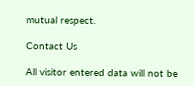mutual respect.

Contact Us

All visitor entered data will not be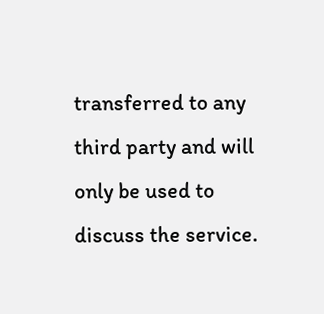transferred to any third party and will only be used to discuss the service.